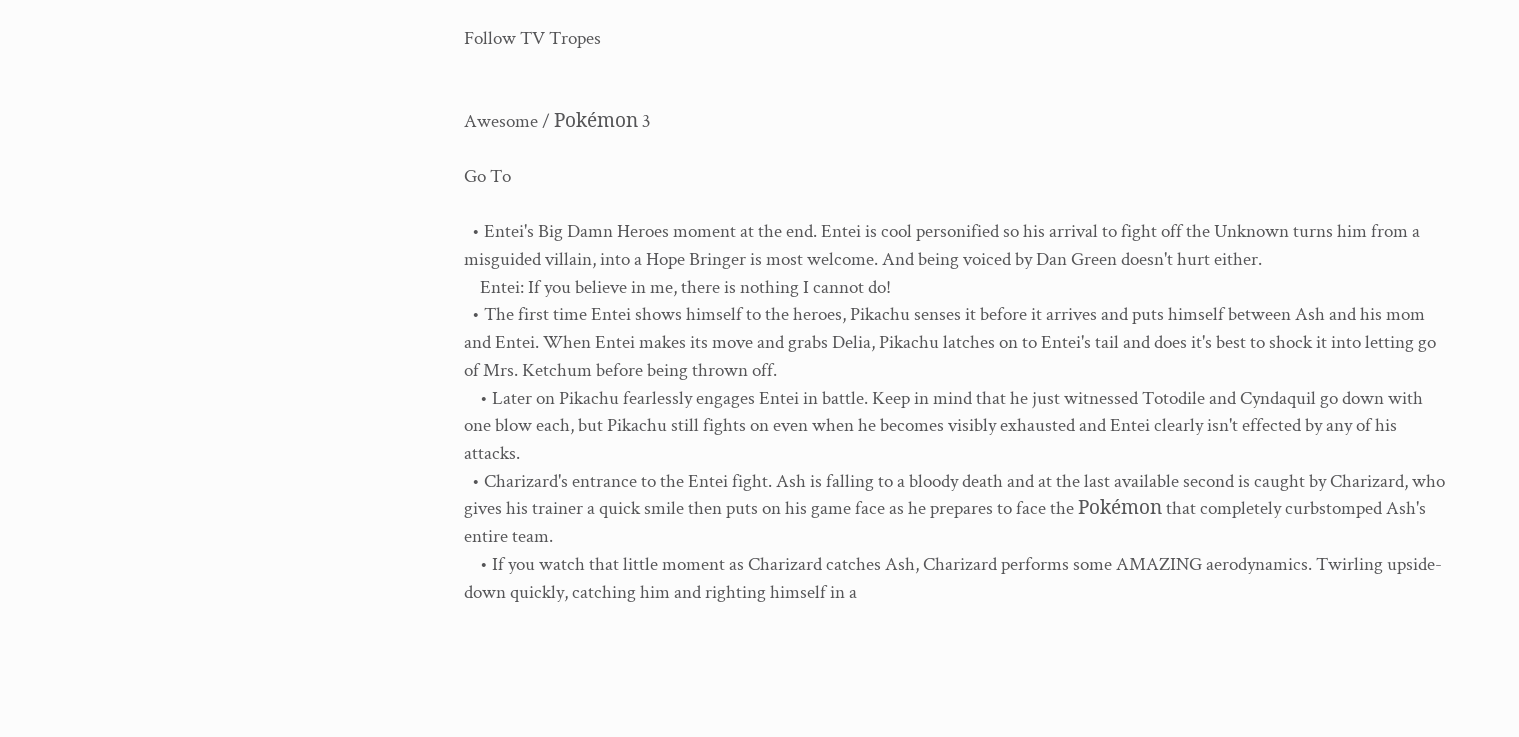Follow TV Tropes


Awesome / Pokémon 3

Go To

  • Entei's Big Damn Heroes moment at the end. Entei is cool personified so his arrival to fight off the Unknown turns him from a misguided villain, into a Hope Bringer is most welcome. And being voiced by Dan Green doesn't hurt either.
    Entei: If you believe in me, there is nothing I cannot do!
  • The first time Entei shows himself to the heroes, Pikachu senses it before it arrives and puts himself between Ash and his mom and Entei. When Entei makes its move and grabs Delia, Pikachu latches on to Entei's tail and does it's best to shock it into letting go of Mrs. Ketchum before being thrown off.
    • Later on Pikachu fearlessly engages Entei in battle. Keep in mind that he just witnessed Totodile and Cyndaquil go down with one blow each, but Pikachu still fights on even when he becomes visibly exhausted and Entei clearly isn't effected by any of his attacks.
  • Charizard's entrance to the Entei fight. Ash is falling to a bloody death and at the last available second is caught by Charizard, who gives his trainer a quick smile then puts on his game face as he prepares to face the Pokémon that completely curbstomped Ash's entire team.
    • If you watch that little moment as Charizard catches Ash, Charizard performs some AMAZING aerodynamics. Twirling upside-down quickly, catching him and righting himself in a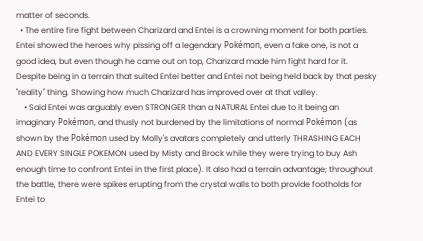matter of seconds.
  • The entire fire fight between Charizard and Entei is a crowning moment for both parties. Entei showed the heroes why pissing off a legendary Pokémon, even a fake one, is not a good idea, but even though he came out on top, Charizard made him fight hard for it. Despite being in a terrain that suited Entei better and Entei not being held back by that pesky "reality" thing. Showing how much Charizard has improved over at that valley.
    • Said Entei was arguably even STRONGER than a NATURAL Entei due to it being an imaginary Pokémon, and thusly not burdened by the limitations of normal Pokémon (as shown by the Pokémon used by Molly's avatars completely and utterly THRASHING EACH AND EVERY SINGLE POKEMON used by Misty and Brock while they were trying to buy Ash enough time to confront Entei in the first place). It also had a terrain advantage; throughout the battle, there were spikes erupting from the crystal walls to both provide footholds for Entei to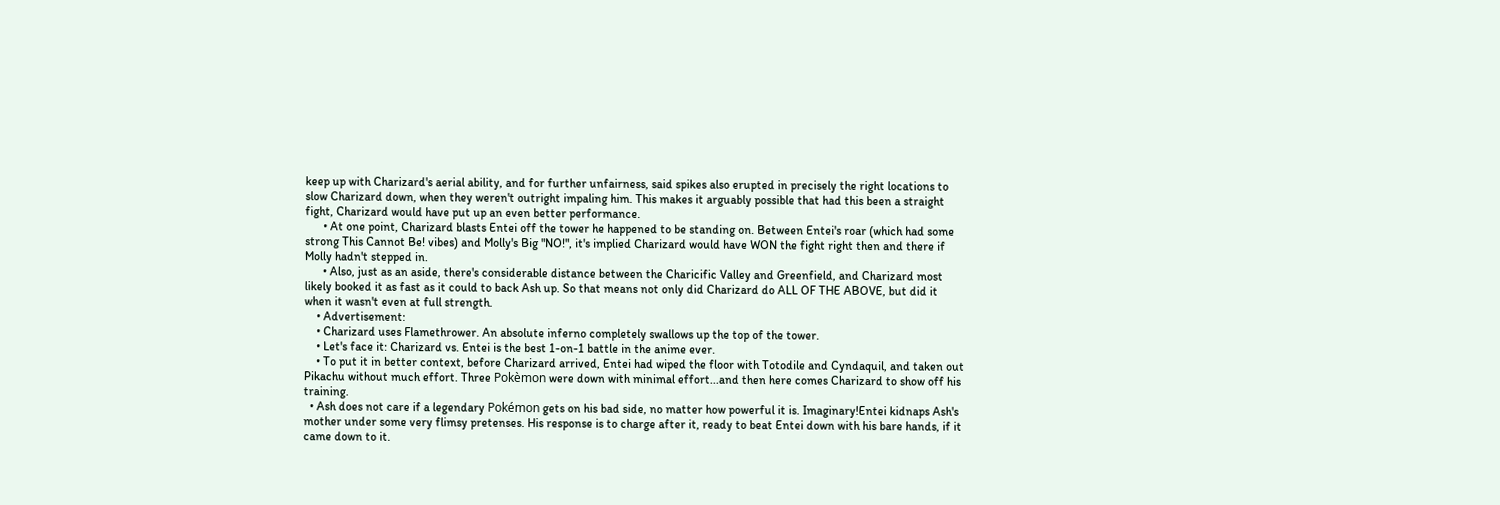keep up with Charizard's aerial ability, and for further unfairness, said spikes also erupted in precisely the right locations to slow Charizard down, when they weren't outright impaling him. This makes it arguably possible that had this been a straight fight, Charizard would have put up an even better performance.
      • At one point, Charizard blasts Entei off the tower he happened to be standing on. Between Entei's roar (which had some strong This Cannot Be! vibes) and Molly's Big "NO!", it's implied Charizard would have WON the fight right then and there if Molly hadn't stepped in.
      • Also, just as an aside, there's considerable distance between the Charicific Valley and Greenfield, and Charizard most likely booked it as fast as it could to back Ash up. So that means not only did Charizard do ALL OF THE ABOVE, but did it when it wasn't even at full strength.
    • Advertisement:
    • Charizard uses Flamethrower. An absolute inferno completely swallows up the top of the tower.
    • Let's face it: Charizard vs. Entei is the best 1-on-1 battle in the anime ever.
    • To put it in better context, before Charizard arrived, Entei had wiped the floor with Totodile and Cyndaquil, and taken out Pikachu without much effort. Three Pokèmon were down with minimal effort...and then here comes Charizard to show off his training.
  • Ash does not care if a legendary Pokémon gets on his bad side, no matter how powerful it is. Imaginary!Entei kidnaps Ash's mother under some very flimsy pretenses. His response is to charge after it, ready to beat Entei down with his bare hands, if it came down to it.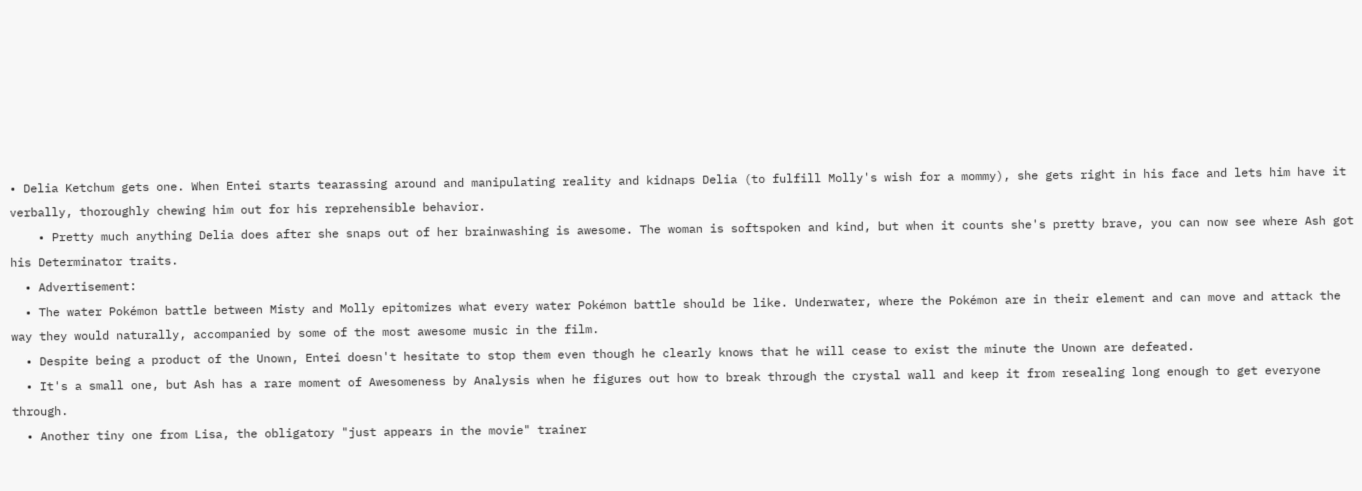• Delia Ketchum gets one. When Entei starts tearassing around and manipulating reality and kidnaps Delia (to fulfill Molly's wish for a mommy), she gets right in his face and lets him have it verbally, thoroughly chewing him out for his reprehensible behavior.
    • Pretty much anything Delia does after she snaps out of her brainwashing is awesome. The woman is softspoken and kind, but when it counts she's pretty brave, you can now see where Ash got his Determinator traits.
  • Advertisement:
  • The water Pokémon battle between Misty and Molly epitomizes what every water Pokémon battle should be like. Underwater, where the Pokémon are in their element and can move and attack the way they would naturally, accompanied by some of the most awesome music in the film.
  • Despite being a product of the Unown, Entei doesn't hesitate to stop them even though he clearly knows that he will cease to exist the minute the Unown are defeated.
  • It's a small one, but Ash has a rare moment of Awesomeness by Analysis when he figures out how to break through the crystal wall and keep it from resealing long enough to get everyone through.
  • Another tiny one from Lisa, the obligatory "just appears in the movie" trainer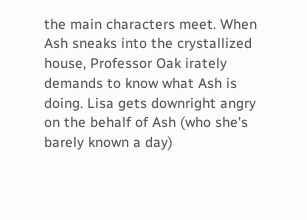the main characters meet. When Ash sneaks into the crystallized house, Professor Oak irately demands to know what Ash is doing. Lisa gets downright angry on the behalf of Ash (who she's barely known a day)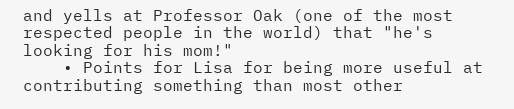and yells at Professor Oak (one of the most respected people in the world) that "he's looking for his mom!"
    • Points for Lisa for being more useful at contributing something than most other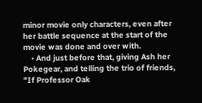minor movie only characters, even after her battle sequence at the start of the movie was done and over with.
    • And just before that, giving Ash her Pokegear, and telling the trio of friends, "If Professor Oak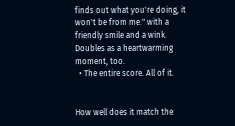finds out what you're doing, it won't be from me." with a friendly smile and a wink. Doubles as a heartwarming moment, too.
  • The entire score. All of it.


How well does it match the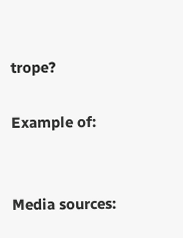trope?

Example of:


Media sources: